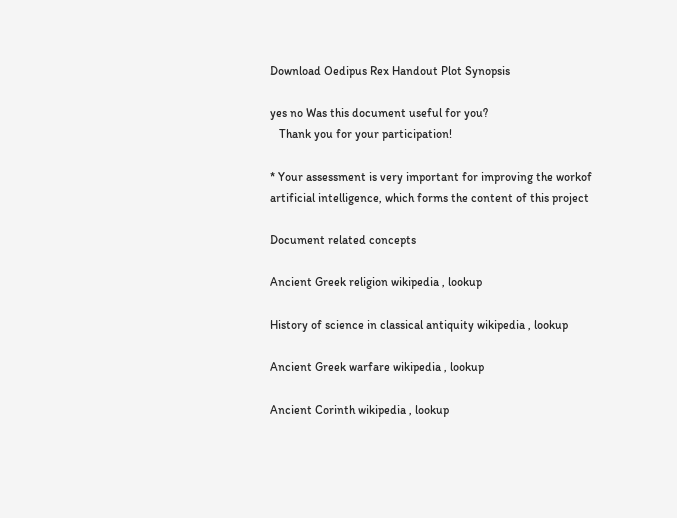Download Oedipus Rex Handout Plot Synopsis

yes no Was this document useful for you?
   Thank you for your participation!

* Your assessment is very important for improving the workof artificial intelligence, which forms the content of this project

Document related concepts

Ancient Greek religion wikipedia , lookup

History of science in classical antiquity wikipedia , lookup

Ancient Greek warfare wikipedia , lookup

Ancient Corinth wikipedia , lookup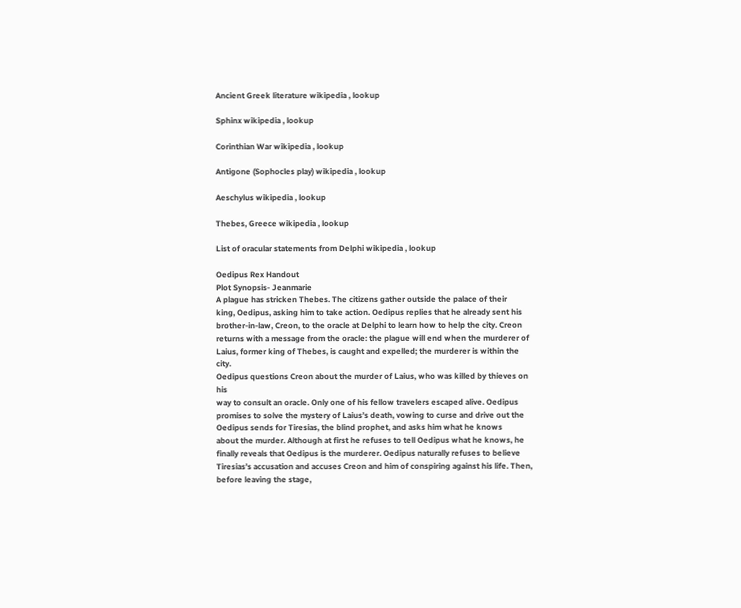Ancient Greek literature wikipedia , lookup

Sphinx wikipedia , lookup

Corinthian War wikipedia , lookup

Antigone (Sophocles play) wikipedia , lookup

Aeschylus wikipedia , lookup

Thebes, Greece wikipedia , lookup

List of oracular statements from Delphi wikipedia , lookup

Oedipus Rex Handout
Plot Synopsis- Jeanmarie
A plague has stricken Thebes. The citizens gather outside the palace of their
king, Oedipus, asking him to take action. Oedipus replies that he already sent his
brother-in-law, Creon, to the oracle at Delphi to learn how to help the city. Creon
returns with a message from the oracle: the plague will end when the murderer of
Laius, former king of Thebes, is caught and expelled; the murderer is within the city.
Oedipus questions Creon about the murder of Laius, who was killed by thieves on his
way to consult an oracle. Only one of his fellow travelers escaped alive. Oedipus
promises to solve the mystery of Laius’s death, vowing to curse and drive out the
Oedipus sends for Tiresias, the blind prophet, and asks him what he knows
about the murder. Although at first he refuses to tell Oedipus what he knows, he
finally reveals that Oedipus is the murderer. Oedipus naturally refuses to believe
Tiresias’s accusation and accuses Creon and him of conspiring against his life. Then,
before leaving the stage,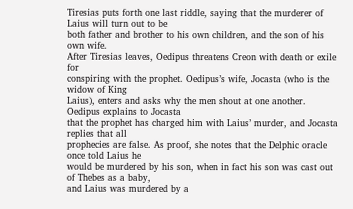Tiresias puts forth one last riddle, saying that the murderer of
Laius will turn out to be
both father and brother to his own children, and the son of his own wife.
After Tiresias leaves, Oedipus threatens Creon with death or exile for
conspiring with the prophet. Oedipus’s wife, Jocasta (who is the widow of King
Laius), enters and asks why the men shout at one another. Oedipus explains to Jocasta
that the prophet has charged him with Laius’ murder, and Jocasta replies that all
prophecies are false. As proof, she notes that the Delphic oracle once told Laius he
would be murdered by his son, when in fact his son was cast out of Thebes as a baby,
and Laius was murdered by a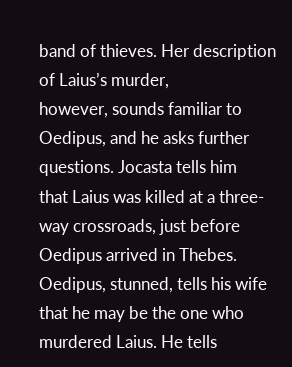band of thieves. Her description of Laius’s murder,
however, sounds familiar to Oedipus, and he asks further questions. Jocasta tells him
that Laius was killed at a three-way crossroads, just before Oedipus arrived in Thebes.
Oedipus, stunned, tells his wife that he may be the one who murdered Laius. He tells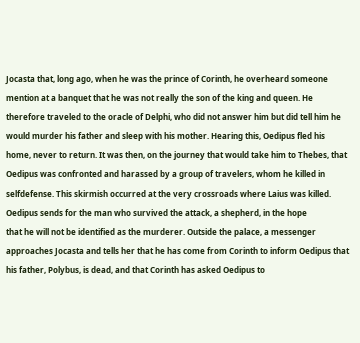Jocasta that, long ago, when he was the prince of Corinth, he overheard someone
mention at a banquet that he was not really the son of the king and queen. He
therefore traveled to the oracle of Delphi, who did not answer him but did tell him he
would murder his father and sleep with his mother. Hearing this, Oedipus fled his
home, never to return. It was then, on the journey that would take him to Thebes, that
Oedipus was confronted and harassed by a group of travelers, whom he killed in selfdefense. This skirmish occurred at the very crossroads where Laius was killed.
Oedipus sends for the man who survived the attack, a shepherd, in the hope
that he will not be identified as the murderer. Outside the palace, a messenger
approaches Jocasta and tells her that he has come from Corinth to inform Oedipus that
his father, Polybus, is dead, and that Corinth has asked Oedipus to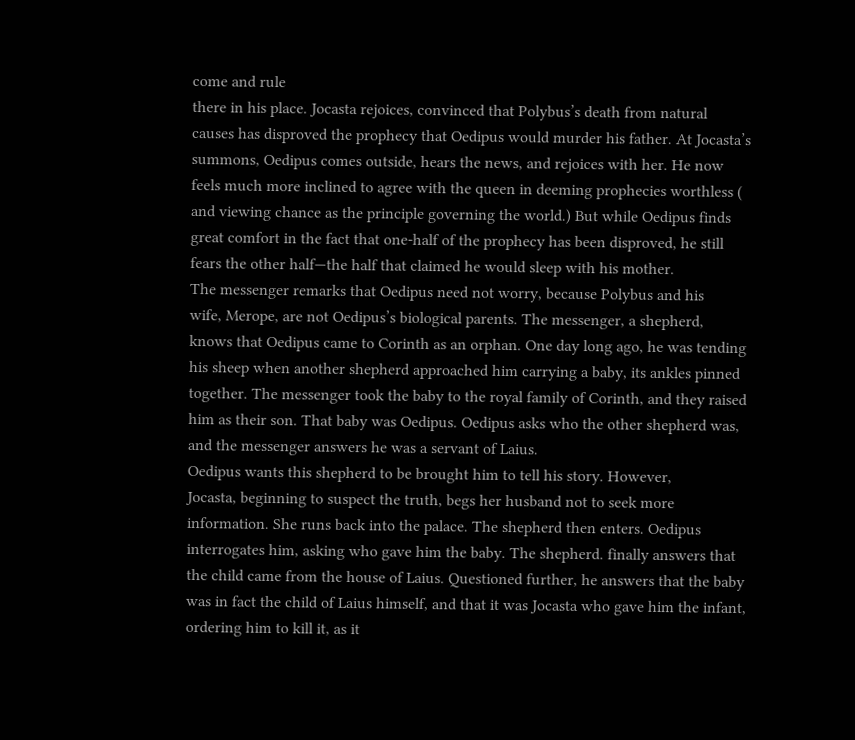come and rule
there in his place. Jocasta rejoices, convinced that Polybus’s death from natural
causes has disproved the prophecy that Oedipus would murder his father. At Jocasta’s
summons, Oedipus comes outside, hears the news, and rejoices with her. He now
feels much more inclined to agree with the queen in deeming prophecies worthless (
and viewing chance as the principle governing the world.) But while Oedipus finds
great comfort in the fact that one-half of the prophecy has been disproved, he still
fears the other half—the half that claimed he would sleep with his mother.
The messenger remarks that Oedipus need not worry, because Polybus and his
wife, Merope, are not Oedipus’s biological parents. The messenger, a shepherd,
knows that Oedipus came to Corinth as an orphan. One day long ago, he was tending
his sheep when another shepherd approached him carrying a baby, its ankles pinned
together. The messenger took the baby to the royal family of Corinth, and they raised
him as their son. That baby was Oedipus. Oedipus asks who the other shepherd was,
and the messenger answers he was a servant of Laius.
Oedipus wants this shepherd to be brought him to tell his story. However,
Jocasta, beginning to suspect the truth, begs her husband not to seek more
information. She runs back into the palace. The shepherd then enters. Oedipus
interrogates him, asking who gave him the baby. The shepherd. finally answers that
the child came from the house of Laius. Questioned further, he answers that the baby
was in fact the child of Laius himself, and that it was Jocasta who gave him the infant,
ordering him to kill it, as it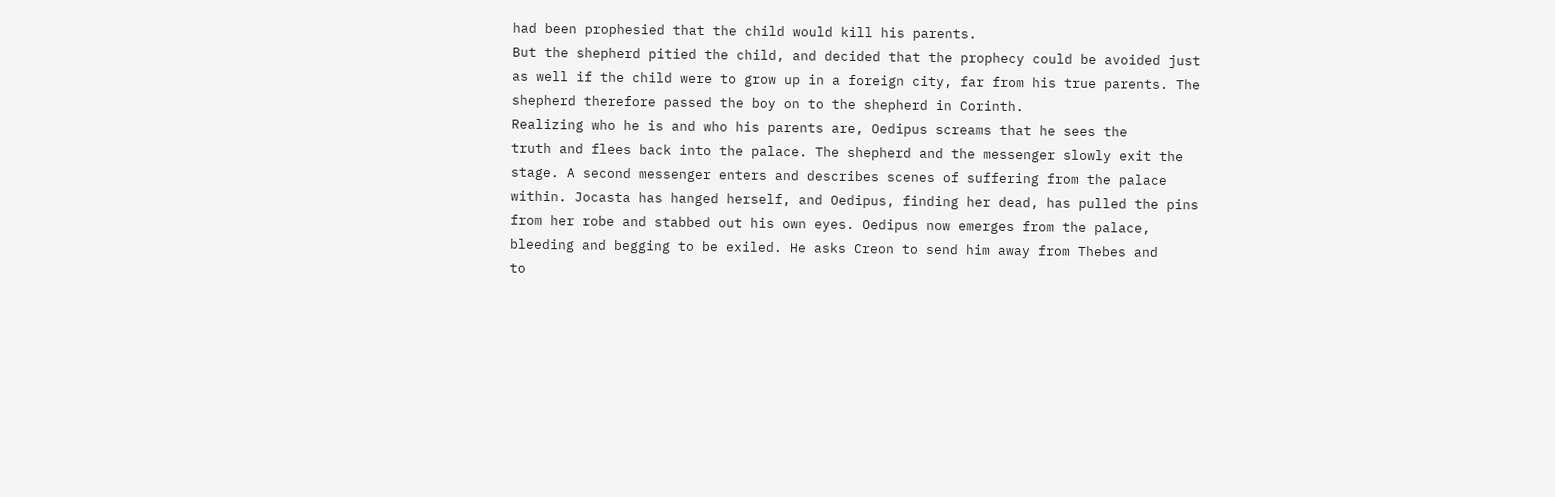had been prophesied that the child would kill his parents.
But the shepherd pitied the child, and decided that the prophecy could be avoided just
as well if the child were to grow up in a foreign city, far from his true parents. The
shepherd therefore passed the boy on to the shepherd in Corinth.
Realizing who he is and who his parents are, Oedipus screams that he sees the
truth and flees back into the palace. The shepherd and the messenger slowly exit the
stage. A second messenger enters and describes scenes of suffering from the palace
within. Jocasta has hanged herself, and Oedipus, finding her dead, has pulled the pins
from her robe and stabbed out his own eyes. Oedipus now emerges from the palace,
bleeding and begging to be exiled. He asks Creon to send him away from Thebes and
to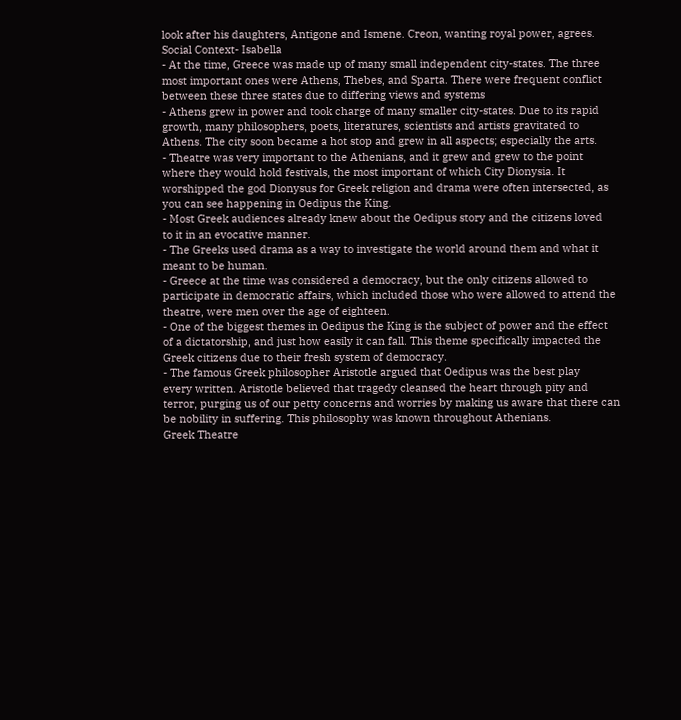look after his daughters, Antigone and Ismene. Creon, wanting royal power, agrees.
Social Context- Isabella
- At the time, Greece was made up of many small independent city-states. The three
most important ones were Athens, Thebes, and Sparta. There were frequent conflict
between these three states due to differing views and systems
- Athens grew in power and took charge of many smaller city-states. Due to its rapid
growth, many philosophers, poets, literatures, scientists and artists gravitated to
Athens. The city soon became a hot stop and grew in all aspects; especially the arts.
- Theatre was very important to the Athenians, and it grew and grew to the point
where they would hold festivals, the most important of which City Dionysia. It
worshipped the god Dionysus for Greek religion and drama were often intersected, as
you can see happening in Oedipus the King.
- Most Greek audiences already knew about the Oedipus story and the citizens loved
to it in an evocative manner.
- The Greeks used drama as a way to investigate the world around them and what it
meant to be human.
- Greece at the time was considered a democracy, but the only citizens allowed to
participate in democratic affairs, which included those who were allowed to attend the
theatre, were men over the age of eighteen.
- One of the biggest themes in Oedipus the King is the subject of power and the effect
of a dictatorship, and just how easily it can fall. This theme specifically impacted the
Greek citizens due to their fresh system of democracy.
- The famous Greek philosopher Aristotle argued that Oedipus was the best play
every written. Aristotle believed that tragedy cleansed the heart through pity and
terror, purging us of our petty concerns and worries by making us aware that there can
be nobility in suffering. This philosophy was known throughout Athenians.
Greek Theatre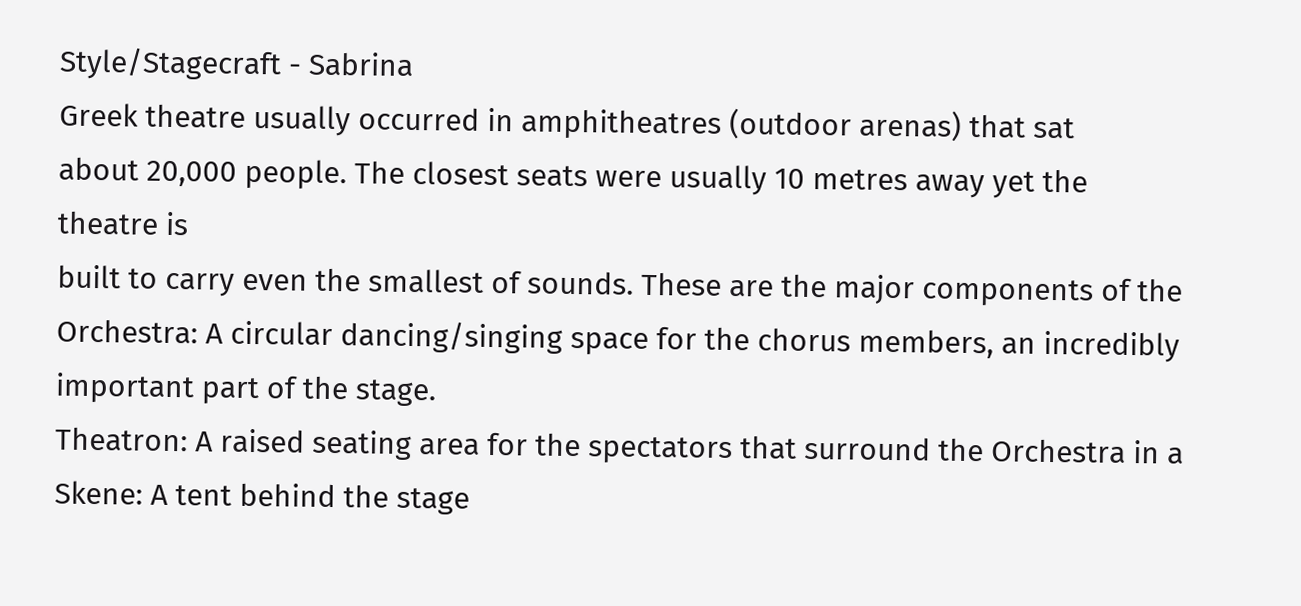Style/Stagecraft - Sabrina
Greek theatre usually occurred in amphitheatres (outdoor arenas) that sat
about 20,000 people. The closest seats were usually 10 metres away yet the theatre is
built to carry even the smallest of sounds. These are the major components of the
Orchestra: A circular dancing/singing space for the chorus members, an incredibly
important part of the stage.
Theatron: A raised seating area for the spectators that surround the Orchestra in a
Skene: A tent behind the stage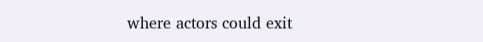where actors could exit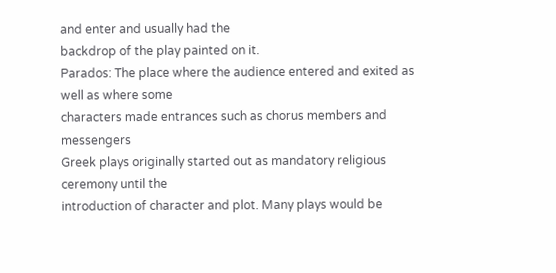and enter and usually had the
backdrop of the play painted on it.
Parados: The place where the audience entered and exited as well as where some
characters made entrances such as chorus members and messengers
Greek plays originally started out as mandatory religious ceremony until the
introduction of character and plot. Many plays would be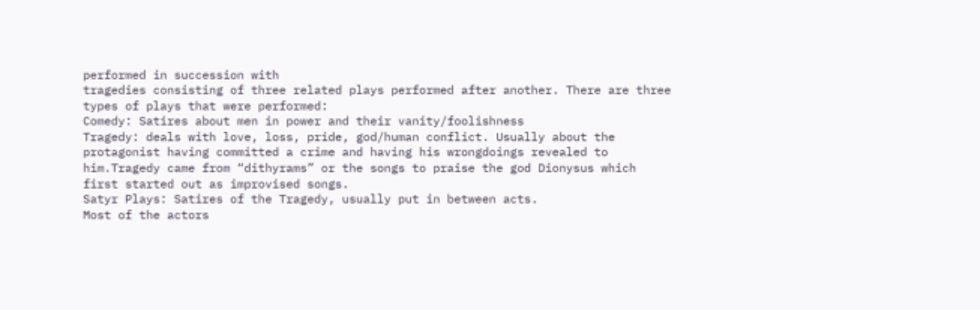performed in succession with
tragedies consisting of three related plays performed after another. There are three
types of plays that were performed:
Comedy: Satires about men in power and their vanity/foolishness
Tragedy: deals with love, loss, pride, god/human conflict. Usually about the
protagonist having committed a crime and having his wrongdoings revealed to
him.Tragedy came from “dithyrams” or the songs to praise the god Dionysus which
first started out as improvised songs.
Satyr Plays: Satires of the Tragedy, usually put in between acts.
Most of the actors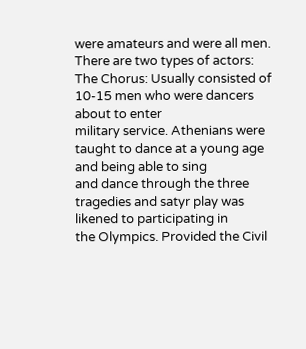were amateurs and were all men. There are two types of actors:
The Chorus: Usually consisted of 10-15 men who were dancers about to enter
military service. Athenians were taught to dance at a young age and being able to sing
and dance through the three tragedies and satyr play was likened to participating in
the Olympics. Provided the Civil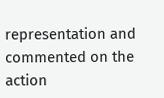representation and commented on the action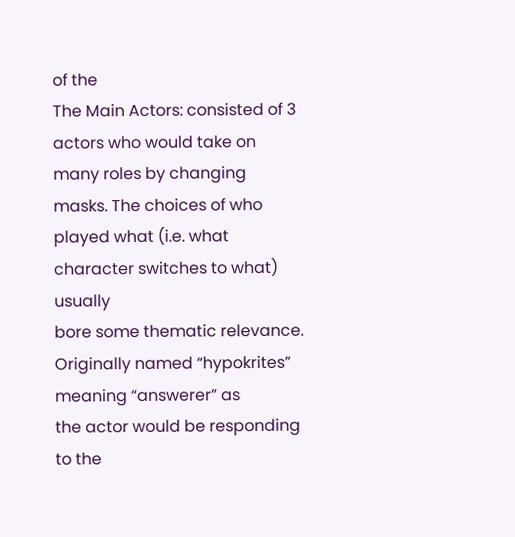of the
The Main Actors: consisted of 3 actors who would take on many roles by changing
masks. The choices of who played what (i.e. what character switches to what) usually
bore some thematic relevance. Originally named “hypokrites” meaning “answerer” as
the actor would be responding to the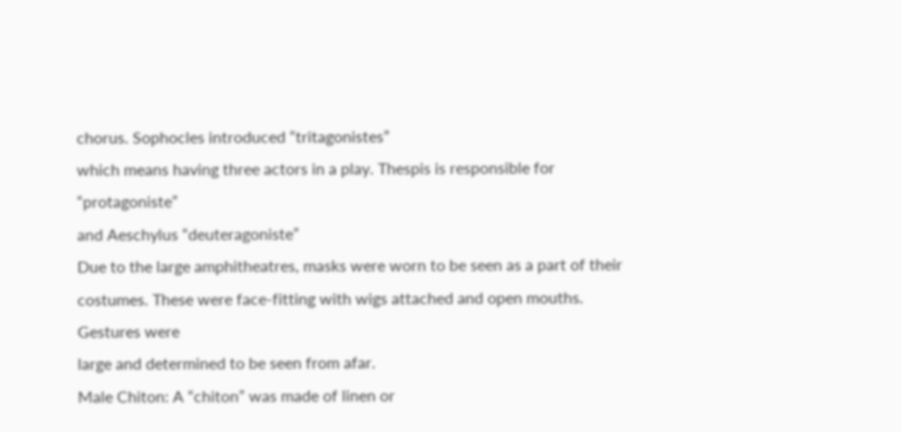chorus. Sophocles introduced “tritagonistes”
which means having three actors in a play. Thespis is responsible for “protagoniste”
and Aeschylus “deuteragoniste”
Due to the large amphitheatres, masks were worn to be seen as a part of their
costumes. These were face-fitting with wigs attached and open mouths. Gestures were
large and determined to be seen from afar.
Male Chiton: A “chiton” was made of linen or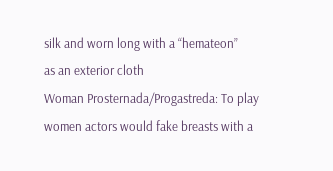silk and worn long with a “hemateon”
as an exterior cloth
Woman Prosternada/Progastreda: To play women actors would fake breasts with a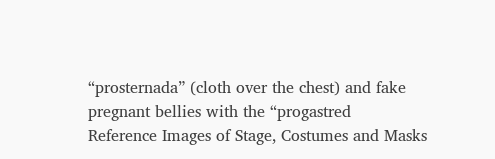“prosternada” (cloth over the chest) and fake pregnant bellies with the “progastred
Reference Images of Stage, Costumes and Masks